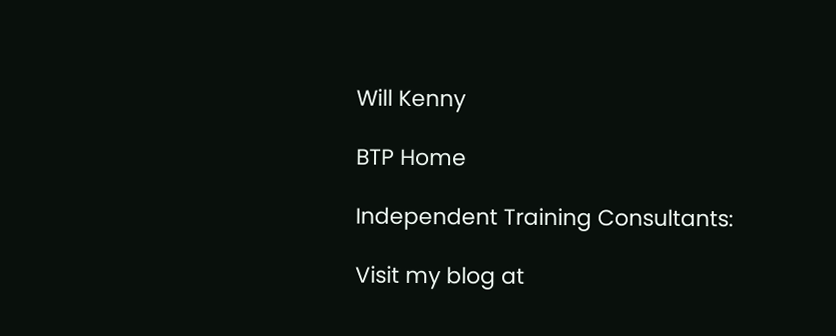Will Kenny

BTP Home

Independent Training Consultants:

Visit my blog at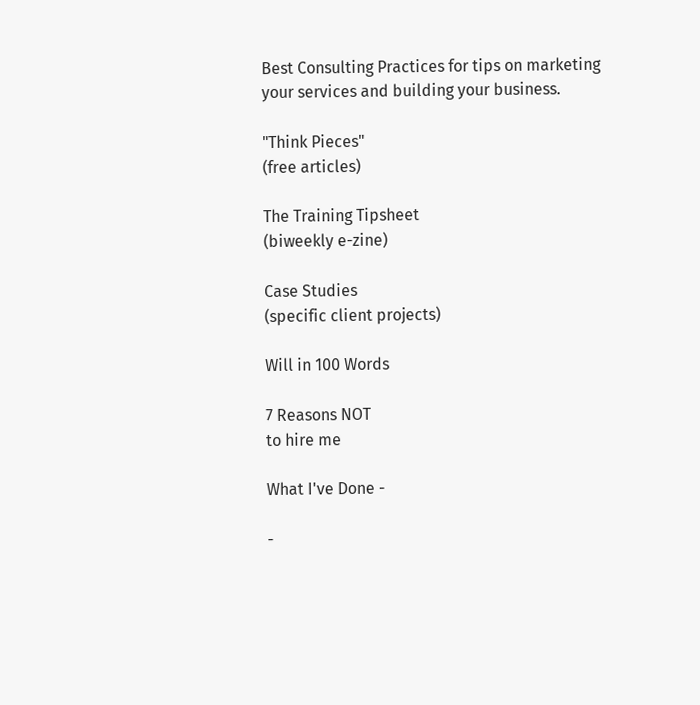Best Consulting Practices for tips on marketing your services and building your business.

"Think Pieces"
(free articles)

The Training Tipsheet
(biweekly e-zine)

Case Studies
(specific client projects)

Will in 100 Words

7 Reasons NOT
to hire me

What I've Done -

-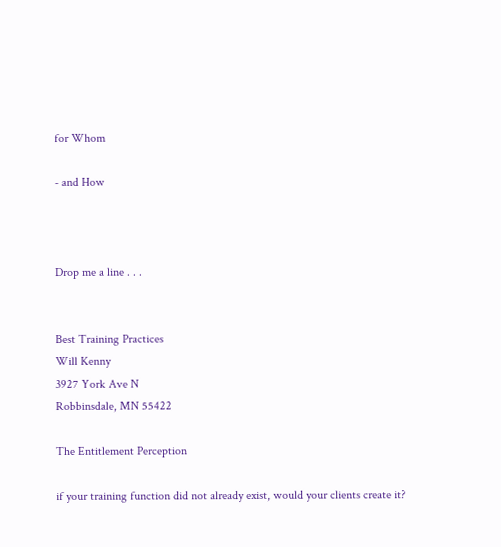for Whom

- and How



Drop me a line . . .


Best Training Practices
Will Kenny
3927 York Ave N
Robbinsdale, MN 55422

The Entitlement Perception

if your training function did not already exist, would your clients create it?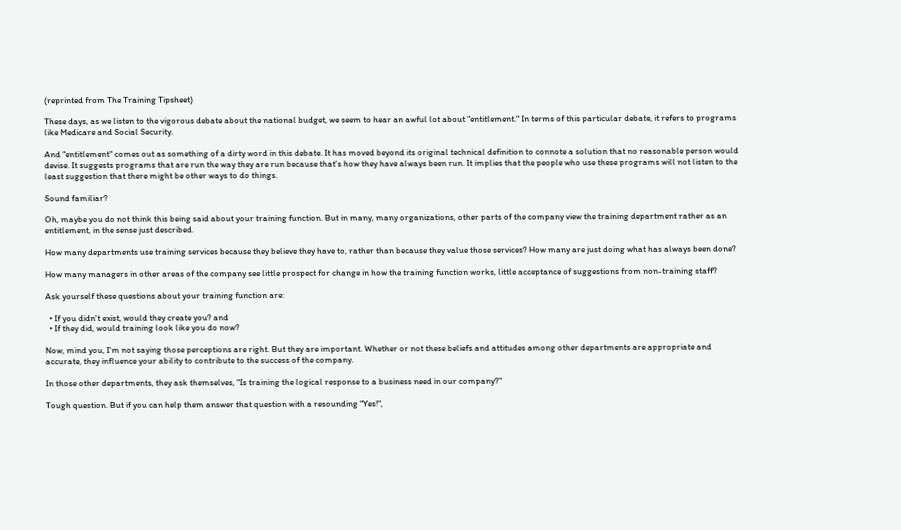(reprinted from The Training Tipsheet)

These days, as we listen to the vigorous debate about the national budget, we seem to hear an awful lot about "entitlement." In terms of this particular debate, it refers to programs like Medicare and Social Security.

And "entitlement" comes out as something of a dirty word in this debate. It has moved beyond its original technical definition to connote a solution that no reasonable person would devise. It suggests programs that are run the way they are run because that's how they have always been run. It implies that the people who use these programs will not listen to the least suggestion that there might be other ways to do things.

Sound familiar?

Oh, maybe you do not think this being said about your training function. But in many, many organizations, other parts of the company view the training department rather as an entitlement, in the sense just described.

How many departments use training services because they believe they have to, rather than because they value those services? How many are just doing what has always been done?

How many managers in other areas of the company see little prospect for change in how the training function works, little acceptance of suggestions from non-training staff?

Ask yourself these questions about your training function are:

  • If you didn't exist, would they create you? and
  • If they did, would training look like you do now?

Now, mind you, I'm not saying those perceptions are right. But they are important. Whether or not these beliefs and attitudes among other departments are appropriate and accurate, they influence your ability to contribute to the success of the company.

In those other departments, they ask themselves, "Is training the logical response to a business need in our company?"

Tough question. But if you can help them answer that question with a resounding "Yes!",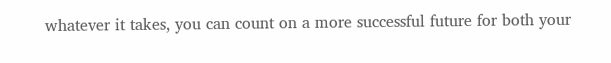whatever it takes, you can count on a more successful future for both your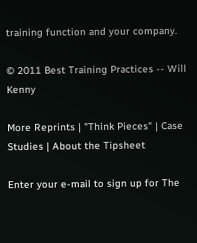training function and your company.

© 2011 Best Training Practices -- Will Kenny

More Reprints | "Think Pieces" | Case Studies | About the Tipsheet

Enter your e-mail to sign up for The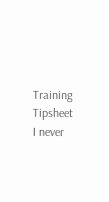Training Tipsheet
I never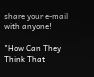share your e-mail
with anyone!

"How Can They Think That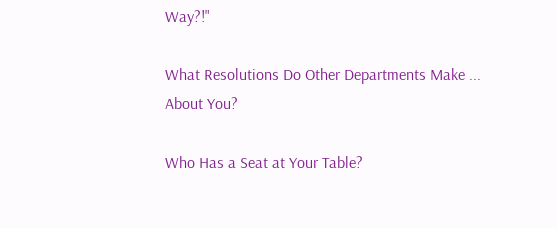Way?!"

What Resolutions Do Other Departments Make ... About You?

Who Has a Seat at Your Table?